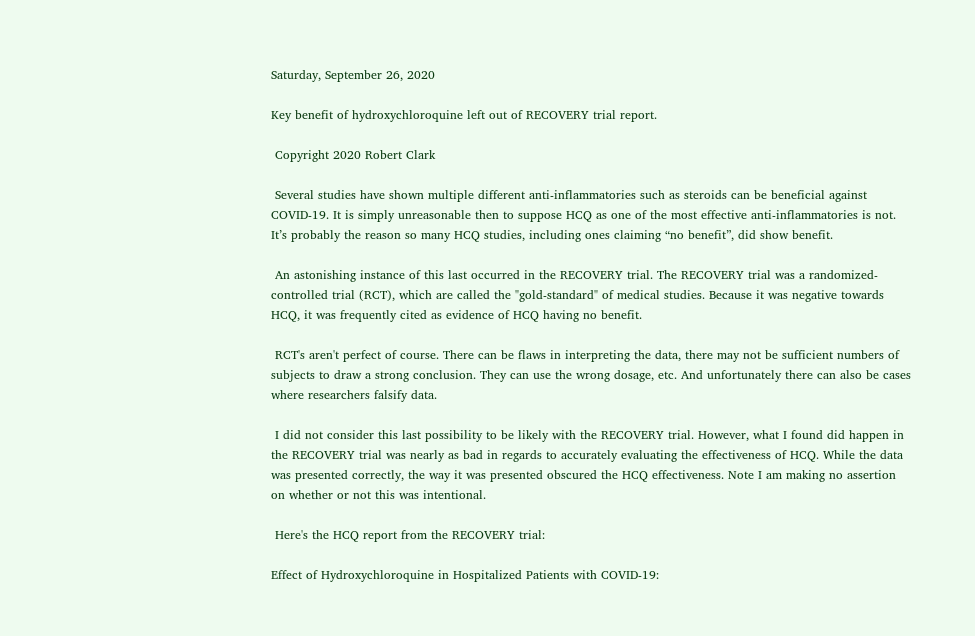Saturday, September 26, 2020

Key benefit of hydroxychloroquine left out of RECOVERY trial report.

 Copyright 2020 Robert Clark

 Several studies have shown multiple different anti-inflammatories such as steroids can be beneficial against COVID-19. It is simply unreasonable then to suppose HCQ as one of the most effective anti-inflammatories is not. It’s probably the reason so many HCQ studies, including ones claiming “no benefit”, did show benefit.

 An astonishing instance of this last occurred in the RECOVERY trial. The RECOVERY trial was a randomized-controlled trial (RCT), which are called the "gold-standard" of medical studies. Because it was negative towards HCQ, it was frequently cited as evidence of HCQ having no benefit.

 RCT's aren't perfect of course. There can be flaws in interpreting the data, there may not be sufficient numbers of subjects to draw a strong conclusion. They can use the wrong dosage, etc. And unfortunately there can also be cases where researchers falsify data.

 I did not consider this last possibility to be likely with the RECOVERY trial. However, what I found did happen in the RECOVERY trial was nearly as bad in regards to accurately evaluating the effectiveness of HCQ. While the data was presented correctly, the way it was presented obscured the HCQ effectiveness. Note I am making no assertion on whether or not this was intentional.

 Here's the HCQ report from the RECOVERY trial:

Effect of Hydroxychloroquine in Hospitalized Patients with COVID-19: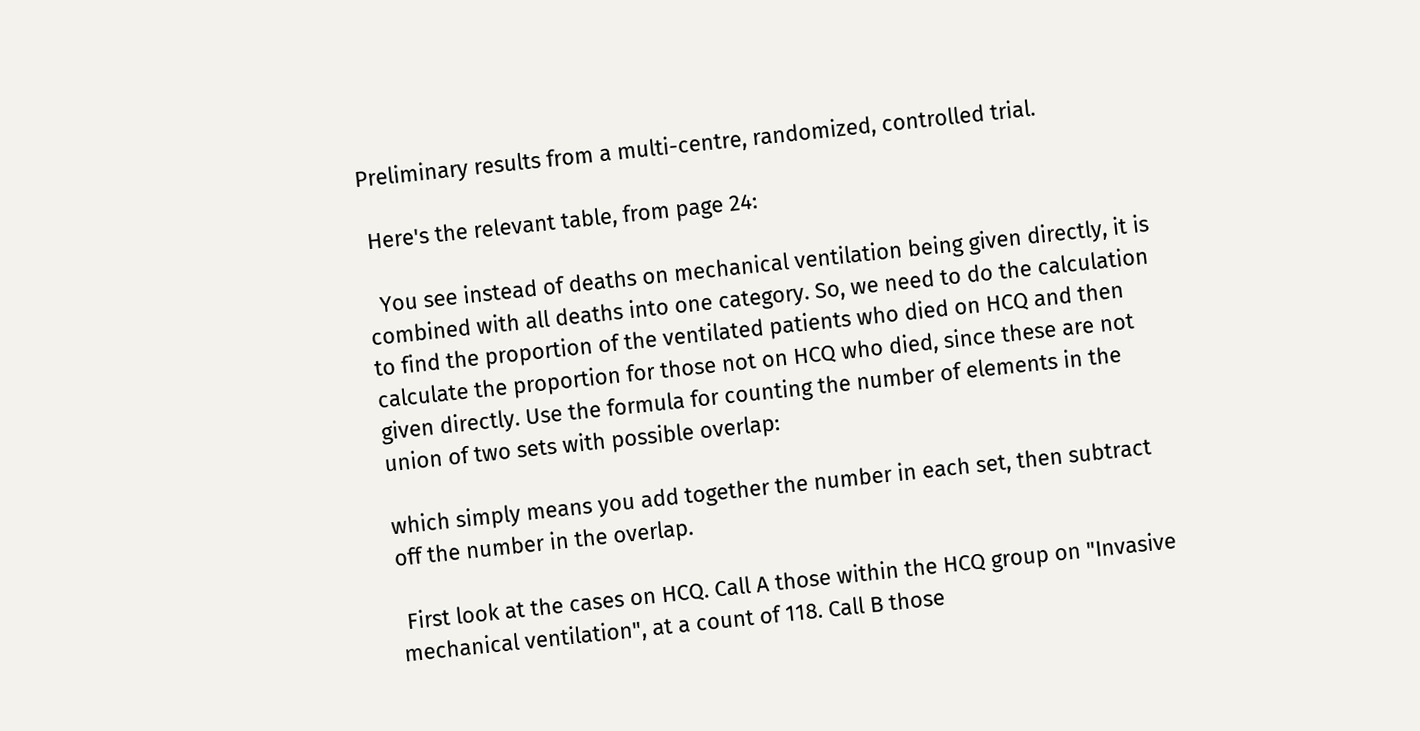Preliminary results from a multi-centre, randomized, controlled trial.

 Here's the relevant table, from page 24:

  You see instead of deaths on mechanical ventilation being given directly, it is combined with all deaths into one category. So, we need to do the calculation to find the proportion of the ventilated patients who died on HCQ and then calculate the proportion for those not on HCQ who died, since these are not given directly. Use the formula for counting the number of elements in the union of two sets with possible overlap:

which simply means you add together the number in each set, then subtract off the number in the overlap.

 First look at the cases on HCQ. Call A those within the HCQ group on "Invasive mechanical ventilation", at a count of 118. Call B those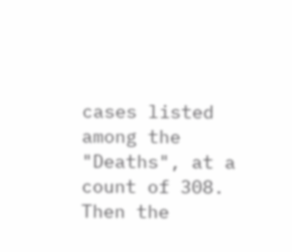cases listed among the "Deaths", at a count of 308. Then the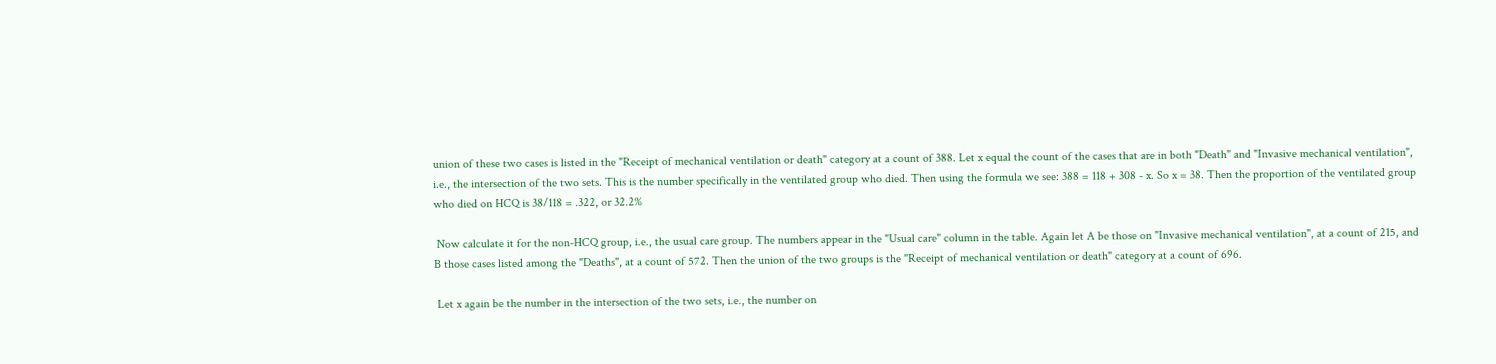union of these two cases is listed in the "Receipt of mechanical ventilation or death" category at a count of 388. Let x equal the count of the cases that are in both "Death" and "Invasive mechanical ventilation", i.e., the intersection of the two sets. This is the number specifically in the ventilated group who died. Then using the formula we see: 388 = 118 + 308 - x. So x = 38. Then the proportion of the ventilated group who died on HCQ is 38/118 = .322, or 32.2%

 Now calculate it for the non-HCQ group, i.e., the usual care group. The numbers appear in the "Usual care" column in the table. Again let A be those on "Invasive mechanical ventilation", at a count of 215, and B those cases listed among the "Deaths", at a count of 572. Then the union of the two groups is the "Receipt of mechanical ventilation or death" category at a count of 696.

 Let x again be the number in the intersection of the two sets, i.e., the number on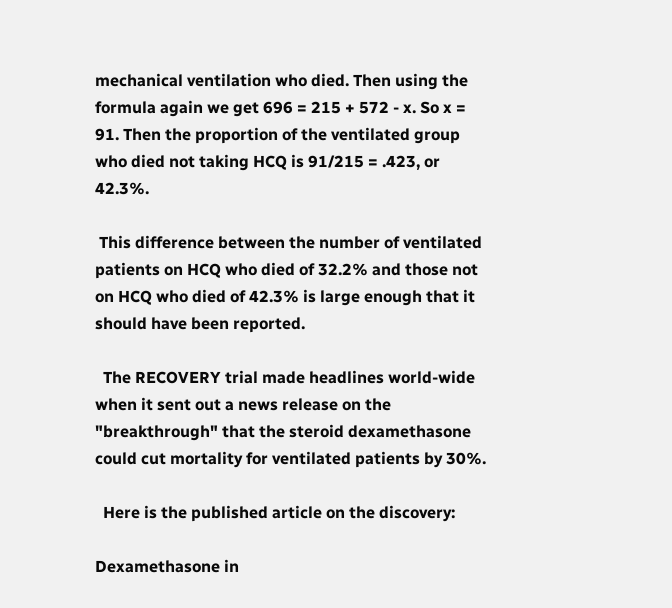mechanical ventilation who died. Then using the formula again we get 696 = 215 + 572 - x. So x = 91. Then the proportion of the ventilated group who died not taking HCQ is 91/215 = .423, or 42.3%.

 This difference between the number of ventilated patients on HCQ who died of 32.2% and those not on HCQ who died of 42.3% is large enough that it should have been reported.

  The RECOVERY trial made headlines world-wide when it sent out a news release on the "breakthrough" that the steroid dexamethasone could cut mortality for ventilated patients by 30%.

  Here is the published article on the discovery:

Dexamethasone in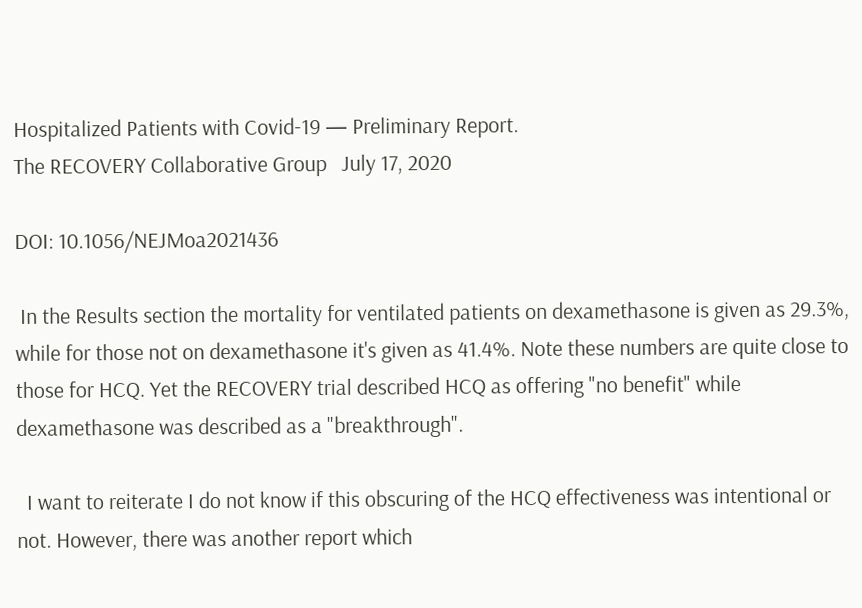Hospitalized Patients with Covid-19 — Preliminary Report.
The RECOVERY Collaborative Group   July 17, 2020

DOI: 10.1056/NEJMoa2021436

 In the Results section the mortality for ventilated patients on dexamethasone is given as 29.3%, while for those not on dexamethasone it's given as 41.4%. Note these numbers are quite close to those for HCQ. Yet the RECOVERY trial described HCQ as offering "no benefit" while dexamethasone was described as a "breakthrough".

  I want to reiterate I do not know if this obscuring of the HCQ effectiveness was intentional or not. However, there was another report which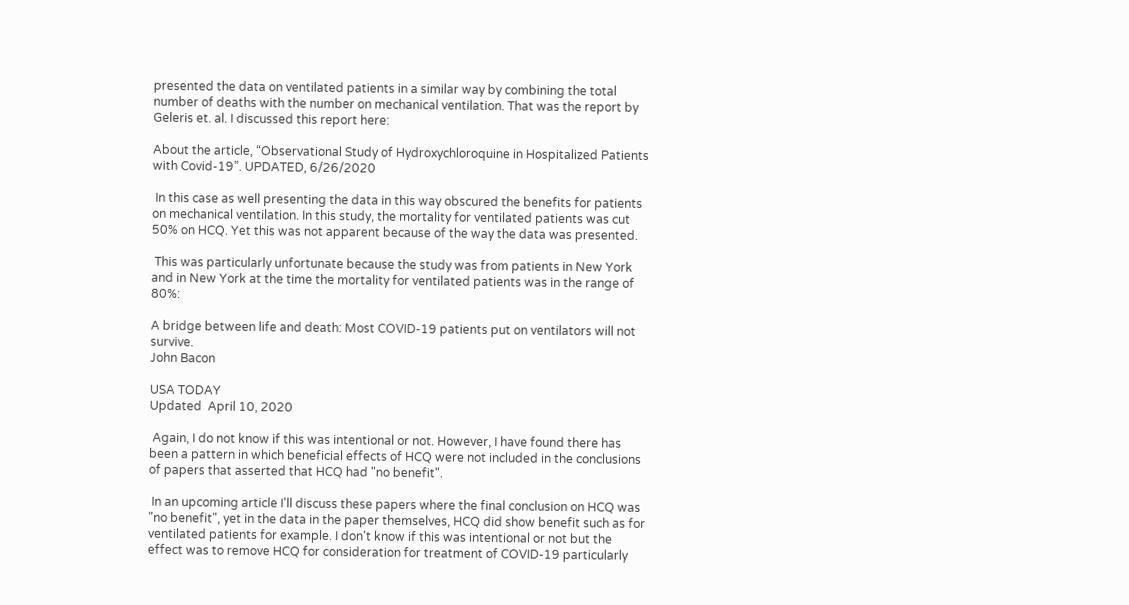presented the data on ventilated patients in a similar way by combining the total number of deaths with the number on mechanical ventilation. That was the report by Geleris et. al. I discussed this report here:

About the article, “Observational Study of Hydroxychloroquine in Hospitalized Patients with Covid-19”. UPDATED, 6/26/2020

 In this case as well presenting the data in this way obscured the benefits for patients on mechanical ventilation. In this study, the mortality for ventilated patients was cut 50% on HCQ. Yet this was not apparent because of the way the data was presented.

 This was particularly unfortunate because the study was from patients in New York and in New York at the time the mortality for ventilated patients was in the range of 80%:

A bridge between life and death: Most COVID-19 patients put on ventilators will not survive.
John Bacon

USA TODAY
Updated  April 10, 2020

 Again, I do not know if this was intentional or not. However, I have found there has been a pattern in which beneficial effects of HCQ were not included in the conclusions of papers that asserted that HCQ had "no benefit".

 In an upcoming article I'll discuss these papers where the final conclusion on HCQ was "no benefit", yet in the data in the paper themselves, HCQ did show benefit such as for ventilated patients for example. I don't know if this was intentional or not but the effect was to remove HCQ for consideration for treatment of COVID-19 particularly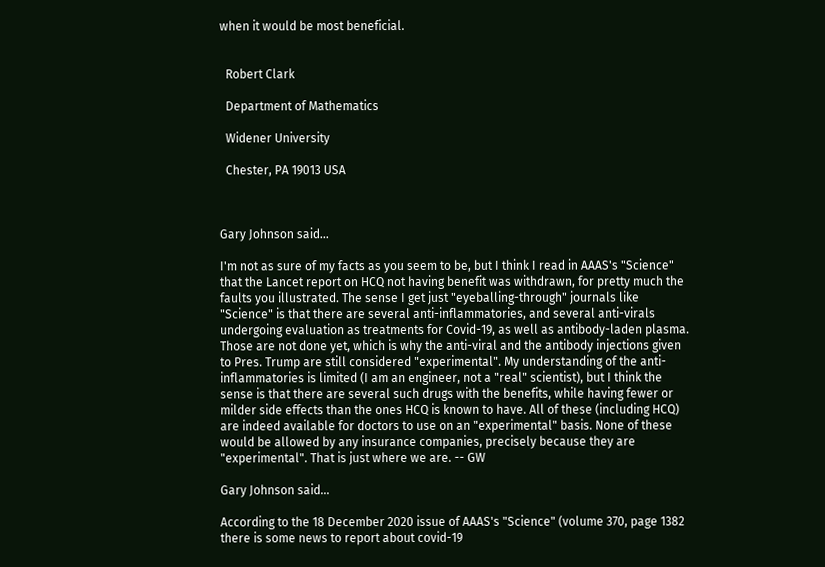when it would be most beneficial.


  Robert Clark

  Department of Mathematics

  Widener University

  Chester, PA 19013 USA



Gary Johnson said...

I'm not as sure of my facts as you seem to be, but I think I read in AAAS's "Science" that the Lancet report on HCQ not having benefit was withdrawn, for pretty much the faults you illustrated. The sense I get just "eyeballing-through" journals like "Science" is that there are several anti-inflammatories, and several anti-virals undergoing evaluation as treatments for Covid-19, as well as antibody-laden plasma. Those are not done yet, which is why the anti-viral and the antibody injections given to Pres. Trump are still considered "experimental". My understanding of the anti-inflammatories is limited (I am an engineer, not a "real" scientist), but I think the sense is that there are several such drugs with the benefits, while having fewer or milder side effects than the ones HCQ is known to have. All of these (including HCQ) are indeed available for doctors to use on an "experimental" basis. None of these would be allowed by any insurance companies, precisely because they are "experimental". That is just where we are. -- GW

Gary Johnson said...

According to the 18 December 2020 issue of AAAS's "Science" (volume 370, page 1382 there is some news to report about covid-19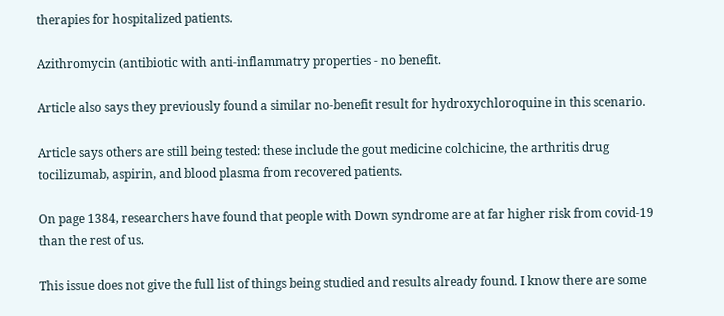therapies for hospitalized patients.

Azithromycin (antibiotic with anti-inflammatry properties - no benefit.

Article also says they previously found a similar no-benefit result for hydroxychloroquine in this scenario.

Article says others are still being tested: these include the gout medicine colchicine, the arthritis drug tocilizumab, aspirin, and blood plasma from recovered patients.

On page 1384, researchers have found that people with Down syndrome are at far higher risk from covid-19 than the rest of us.

This issue does not give the full list of things being studied and results already found. I know there are some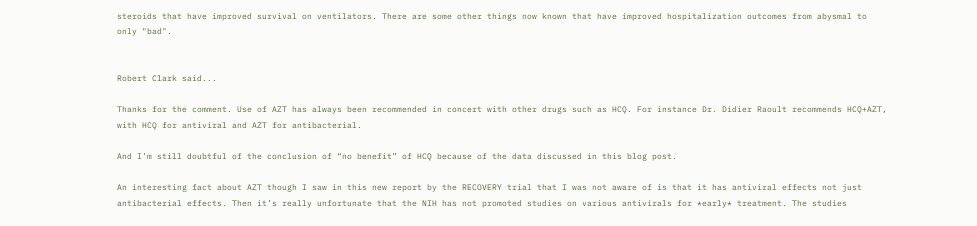steroids that have improved survival on ventilators. There are some other things now known that have improved hospitalization outcomes from abysmal to only "bad".


Robert Clark said...

Thanks for the comment. Use of AZT has always been recommended in concert with other drugs such as HCQ. For instance Dr. Didier Raoult recommends HCQ+AZT, with HCQ for antiviral and AZT for antibacterial.

And I’m still doubtful of the conclusion of “no benefit” of HCQ because of the data discussed in this blog post.

An interesting fact about AZT though I saw in this new report by the RECOVERY trial that I was not aware of is that it has antiviral effects not just antibacterial effects. Then it’s really unfortunate that the NIH has not promoted studies on various antivirals for *early* treatment. The studies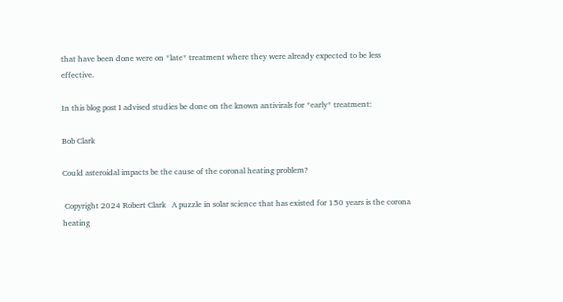that have been done were on *late* treatment where they were already expected to be less effective.

In this blog post I advised studies be done on the known antivirals for *early* treatment:

Bob Clark

Could asteroidal impacts be the cause of the coronal heating problem?

 Copyright 2024 Robert Clark   A puzzle in solar science that has existed for 150 years is the corona heating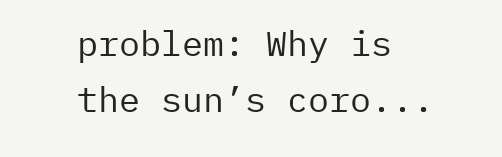problem: Why is the sun’s coro...